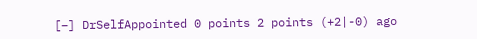[–] DrSelfAppointed 0 points 2 points (+2|-0) ago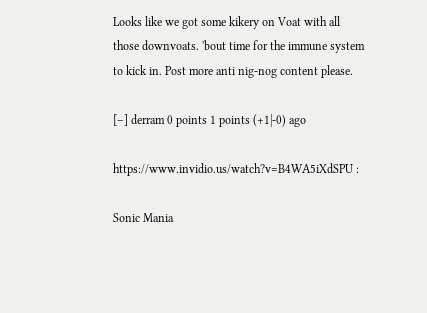Looks like we got some kikery on Voat with all those downvoats. 'bout time for the immune system to kick in. Post more anti nig-nog content please.

[–] derram 0 points 1 points (+1|-0) ago

https://www.invidio.us/watch?v=B4WA5iXdSPU :

Sonic Mania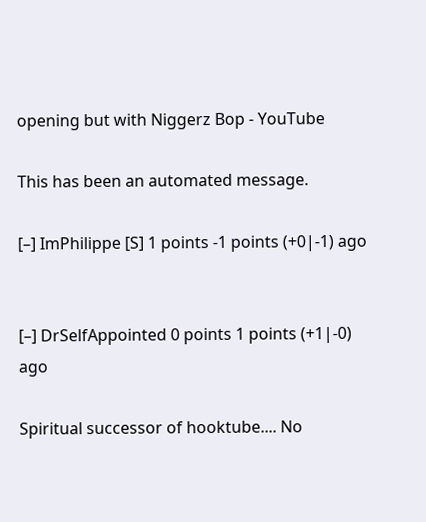opening but with Niggerz Bop - YouTube

This has been an automated message.

[–] ImPhilippe [S] 1 points -1 points (+0|-1) ago


[–] DrSelfAppointed 0 points 1 points (+1|-0) ago

Spiritual successor of hooktube.... No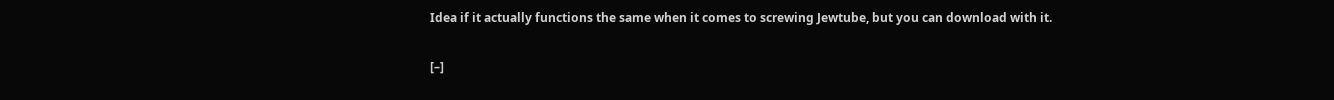Idea if it actually functions the same when it comes to screwing Jewtube, but you can download with it.

[–]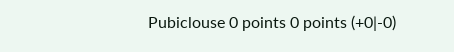Pubiclouse 0 points 0 points (+0|-0)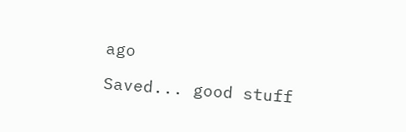ago

Saved... good stuff